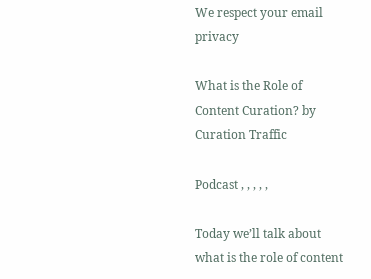We respect your email privacy

What is the Role of Content Curation? by Curation Traffic

Podcast , , , , ,

Today we’ll talk about what is the role of content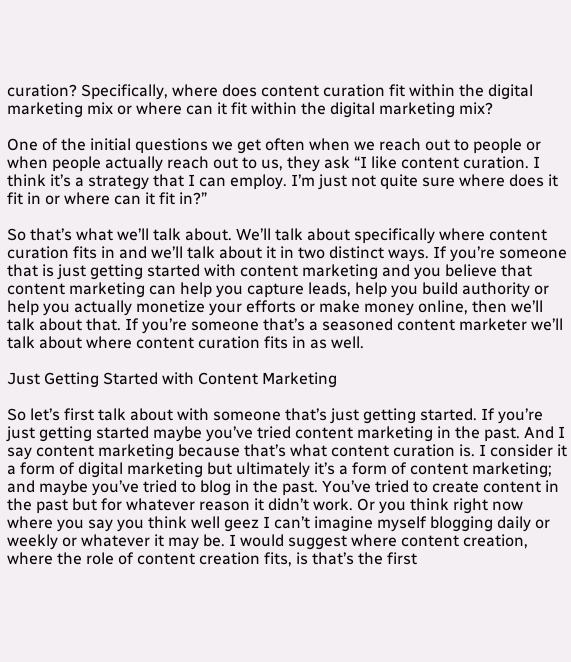curation? Specifically, where does content curation fit within the digital marketing mix or where can it fit within the digital marketing mix?

One of the initial questions we get often when we reach out to people or when people actually reach out to us, they ask “I like content curation. I think it’s a strategy that I can employ. I’m just not quite sure where does it fit in or where can it fit in?”

So that’s what we’ll talk about. We’ll talk about specifically where content curation fits in and we’ll talk about it in two distinct ways. If you’re someone that is just getting started with content marketing and you believe that content marketing can help you capture leads, help you build authority or help you actually monetize your efforts or make money online, then we’ll talk about that. If you’re someone that’s a seasoned content marketer we’ll talk about where content curation fits in as well.

Just Getting Started with Content Marketing

So let’s first talk about with someone that’s just getting started. If you’re just getting started maybe you’ve tried content marketing in the past. And I say content marketing because that’s what content curation is. I consider it a form of digital marketing but ultimately it’s a form of content marketing; and maybe you’ve tried to blog in the past. You’ve tried to create content in the past but for whatever reason it didn’t work. Or you think right now where you say you think well geez I can’t imagine myself blogging daily or weekly or whatever it may be. I would suggest where content creation, where the role of content creation fits, is that’s the first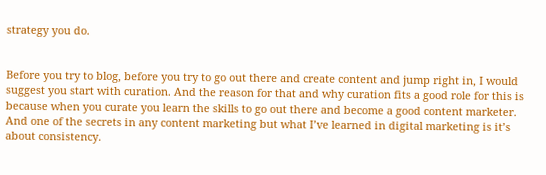strategy you do.


Before you try to blog, before you try to go out there and create content and jump right in, I would suggest you start with curation. And the reason for that and why curation fits a good role for this is because when you curate you learn the skills to go out there and become a good content marketer. And one of the secrets in any content marketing but what I’ve learned in digital marketing is it’s about consistency.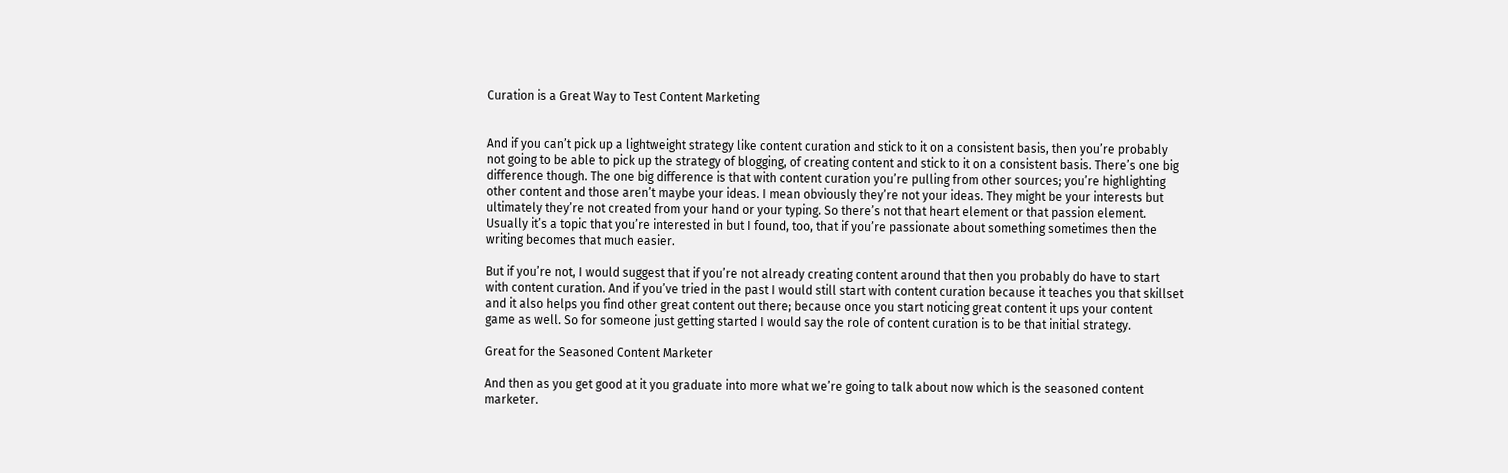Curation is a Great Way to Test Content Marketing


And if you can’t pick up a lightweight strategy like content curation and stick to it on a consistent basis, then you’re probably not going to be able to pick up the strategy of blogging, of creating content and stick to it on a consistent basis. There’s one big difference though. The one big difference is that with content curation you’re pulling from other sources; you’re highlighting other content and those aren’t maybe your ideas. I mean obviously they’re not your ideas. They might be your interests but ultimately they’re not created from your hand or your typing. So there’s not that heart element or that passion element. Usually it’s a topic that you’re interested in but I found, too, that if you’re passionate about something sometimes then the writing becomes that much easier.

But if you’re not, I would suggest that if you’re not already creating content around that then you probably do have to start with content curation. And if you’ve tried in the past I would still start with content curation because it teaches you that skillset and it also helps you find other great content out there; because once you start noticing great content it ups your content game as well. So for someone just getting started I would say the role of content curation is to be that initial strategy.

Great for the Seasoned Content Marketer

And then as you get good at it you graduate into more what we’re going to talk about now which is the seasoned content marketer.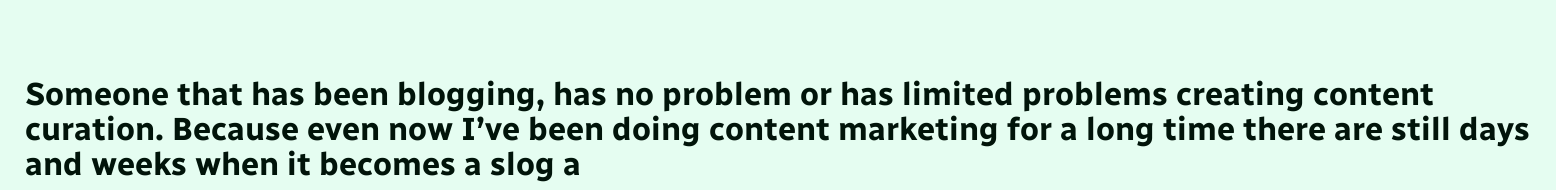Someone that has been blogging, has no problem or has limited problems creating content curation. Because even now I’ve been doing content marketing for a long time there are still days and weeks when it becomes a slog a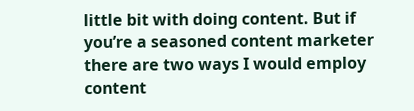little bit with doing content. But if you’re a seasoned content marketer there are two ways I would employ content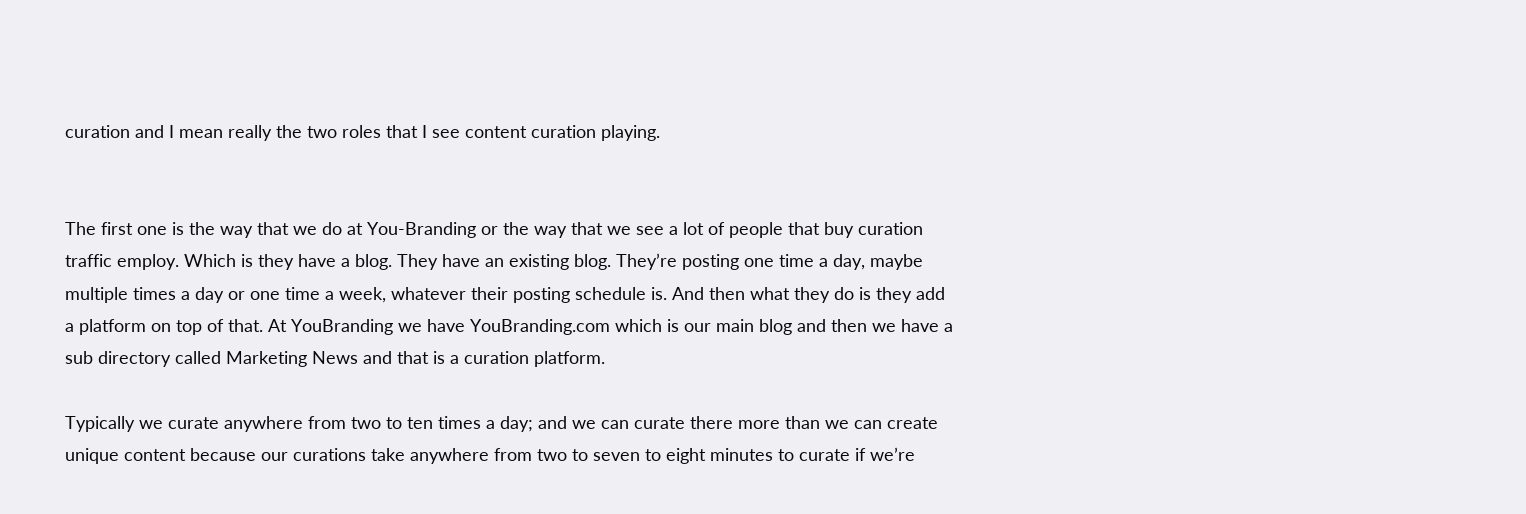curation and I mean really the two roles that I see content curation playing.


The first one is the way that we do at You-Branding or the way that we see a lot of people that buy curation traffic employ. Which is they have a blog. They have an existing blog. They’re posting one time a day, maybe multiple times a day or one time a week, whatever their posting schedule is. And then what they do is they add a platform on top of that. At YouBranding we have YouBranding.com which is our main blog and then we have a sub directory called Marketing News and that is a curation platform.

Typically we curate anywhere from two to ten times a day; and we can curate there more than we can create unique content because our curations take anywhere from two to seven to eight minutes to curate if we’re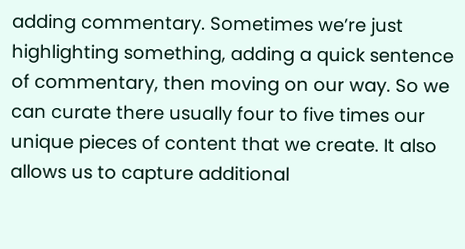adding commentary. Sometimes we’re just highlighting something, adding a quick sentence of commentary, then moving on our way. So we can curate there usually four to five times our unique pieces of content that we create. It also allows us to capture additional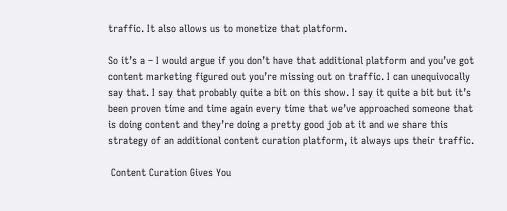traffic. It also allows us to monetize that platform.

So it’s a – I would argue if you don’t have that additional platform and you’ve got content marketing figured out you’re missing out on traffic. I can unequivocally say that. I say that probably quite a bit on this show. I say it quite a bit but it’s been proven time and time again every time that we’ve approached someone that is doing content and they’re doing a pretty good job at it and we share this strategy of an additional content curation platform, it always ups their traffic.

 Content Curation Gives You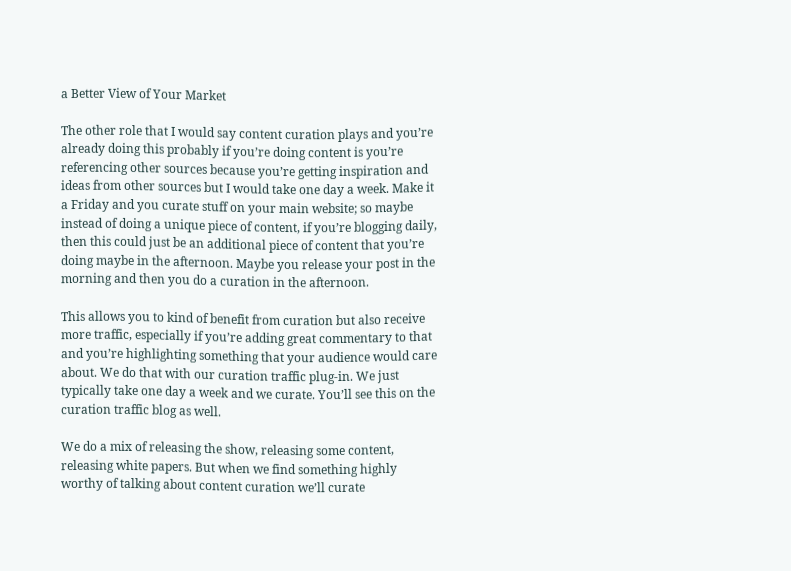a Better View of Your Market

The other role that I would say content curation plays and you’re already doing this probably if you’re doing content is you’re referencing other sources because you’re getting inspiration and ideas from other sources but I would take one day a week. Make it a Friday and you curate stuff on your main website; so maybe instead of doing a unique piece of content, if you’re blogging daily, then this could just be an additional piece of content that you’re doing maybe in the afternoon. Maybe you release your post in the morning and then you do a curation in the afternoon.

This allows you to kind of benefit from curation but also receive more traffic, especially if you’re adding great commentary to that and you’re highlighting something that your audience would care about. We do that with our curation traffic plug-in. We just typically take one day a week and we curate. You’ll see this on the curation traffic blog as well.

We do a mix of releasing the show, releasing some content, releasing white papers. But when we find something highly worthy of talking about content curation we’ll curate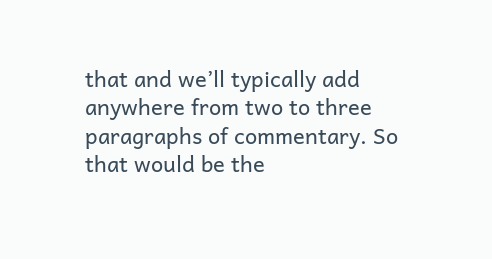that and we’ll typically add anywhere from two to three paragraphs of commentary. So that would be the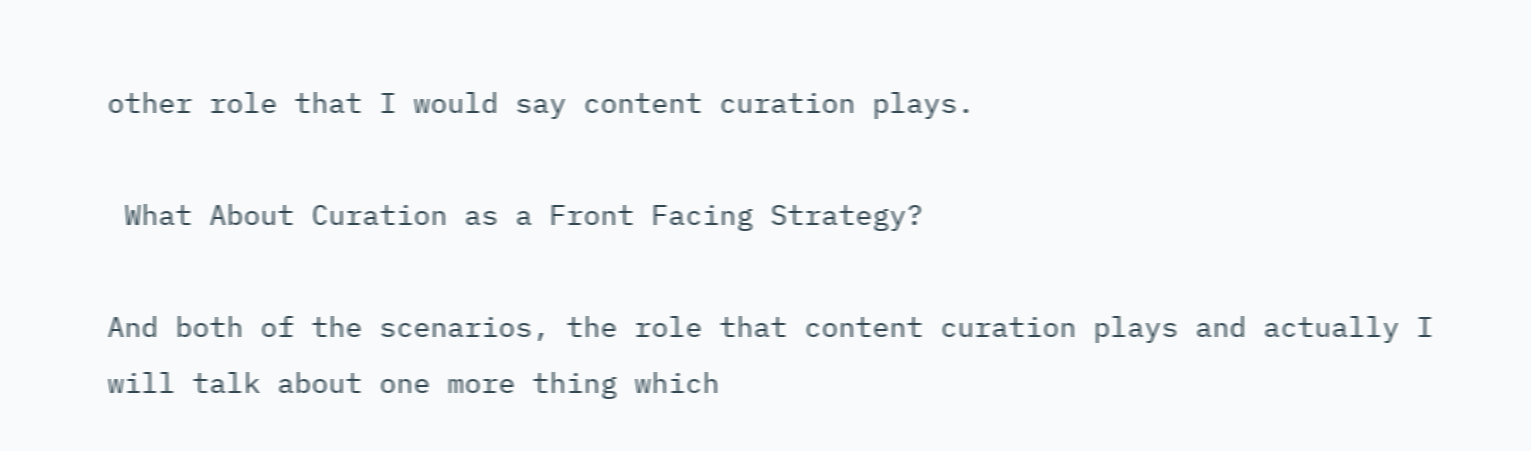other role that I would say content curation plays.

 What About Curation as a Front Facing Strategy?

And both of the scenarios, the role that content curation plays and actually I will talk about one more thing which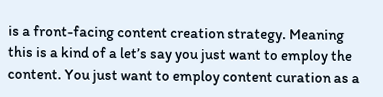is a front-facing content creation strategy. Meaning this is a kind of a let’s say you just want to employ the content. You just want to employ content curation as a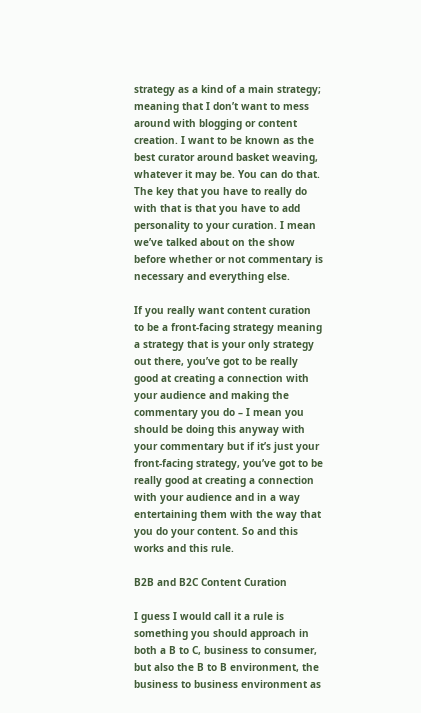strategy as a kind of a main strategy; meaning that I don’t want to mess around with blogging or content creation. I want to be known as the best curator around basket weaving, whatever it may be. You can do that. The key that you have to really do with that is that you have to add personality to your curation. I mean we’ve talked about on the show before whether or not commentary is necessary and everything else.

If you really want content curation to be a front-facing strategy meaning a strategy that is your only strategy out there, you’ve got to be really good at creating a connection with your audience and making the commentary you do – I mean you should be doing this anyway with your commentary but if it’s just your front-facing strategy, you’ve got to be really good at creating a connection with your audience and in a way entertaining them with the way that you do your content. So and this works and this rule.

B2B and B2C Content Curation

I guess I would call it a rule is something you should approach in both a B to C, business to consumer, but also the B to B environment, the business to business environment as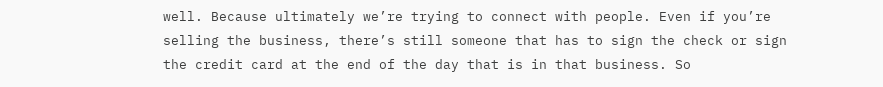well. Because ultimately we’re trying to connect with people. Even if you’re selling the business, there’s still someone that has to sign the check or sign the credit card at the end of the day that is in that business. So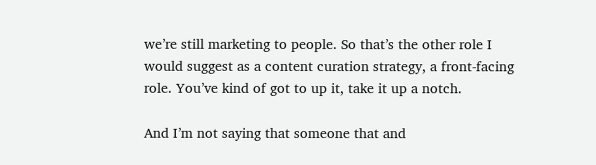we’re still marketing to people. So that’s the other role I would suggest as a content curation strategy, a front-facing role. You’ve kind of got to up it, take it up a notch.

And I’m not saying that someone that and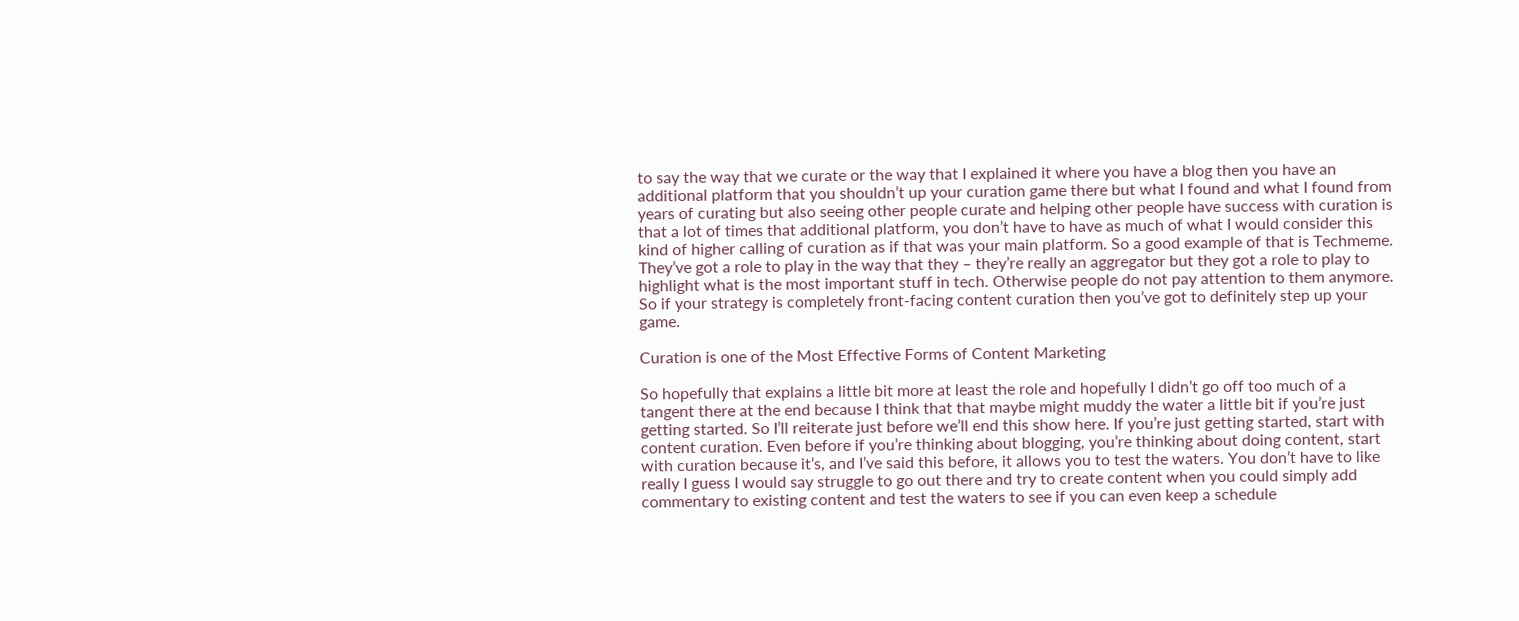to say the way that we curate or the way that I explained it where you have a blog then you have an additional platform that you shouldn’t up your curation game there but what I found and what I found from years of curating but also seeing other people curate and helping other people have success with curation is that a lot of times that additional platform, you don’t have to have as much of what I would consider this kind of higher calling of curation as if that was your main platform. So a good example of that is Techmeme. They’ve got a role to play in the way that they – they’re really an aggregator but they got a role to play to highlight what is the most important stuff in tech. Otherwise people do not pay attention to them anymore. So if your strategy is completely front-facing content curation then you’ve got to definitely step up your game.

Curation is one of the Most Effective Forms of Content Marketing

So hopefully that explains a little bit more at least the role and hopefully I didn’t go off too much of a tangent there at the end because I think that that maybe might muddy the water a little bit if you’re just getting started. So I’ll reiterate just before we’ll end this show here. If you’re just getting started, start with content curation. Even before if you’re thinking about blogging, you’re thinking about doing content, start with curation because it’s, and I’ve said this before, it allows you to test the waters. You don’t have to like really I guess I would say struggle to go out there and try to create content when you could simply add commentary to existing content and test the waters to see if you can even keep a schedule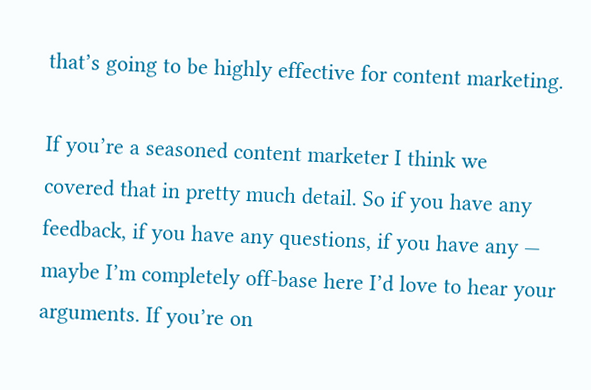that’s going to be highly effective for content marketing.

If you’re a seasoned content marketer I think we covered that in pretty much detail. So if you have any feedback, if you have any questions, if you have any — maybe I’m completely off-base here I’d love to hear your arguments. If you’re on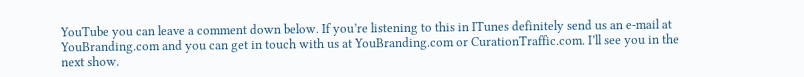YouTube you can leave a comment down below. If you’re listening to this in ITunes definitely send us an e-mail at YouBranding.com and you can get in touch with us at YouBranding.com or CurationTraffic.com. I’ll see you in the next show.